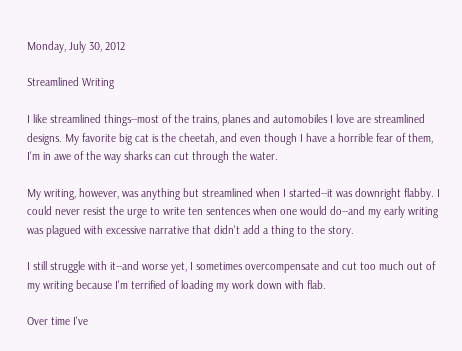Monday, July 30, 2012

Streamlined Writing

I like streamlined things--most of the trains, planes and automobiles I love are streamlined designs. My favorite big cat is the cheetah, and even though I have a horrible fear of them, I'm in awe of the way sharks can cut through the water.

My writing, however, was anything but streamlined when I started--it was downright flabby. I could never resist the urge to write ten sentences when one would do--and my early writing was plagued with excessive narrative that didn't add a thing to the story.

I still struggle with it--and worse yet, I sometimes overcompensate and cut too much out of my writing because I'm terrified of loading my work down with flab.

Over time I've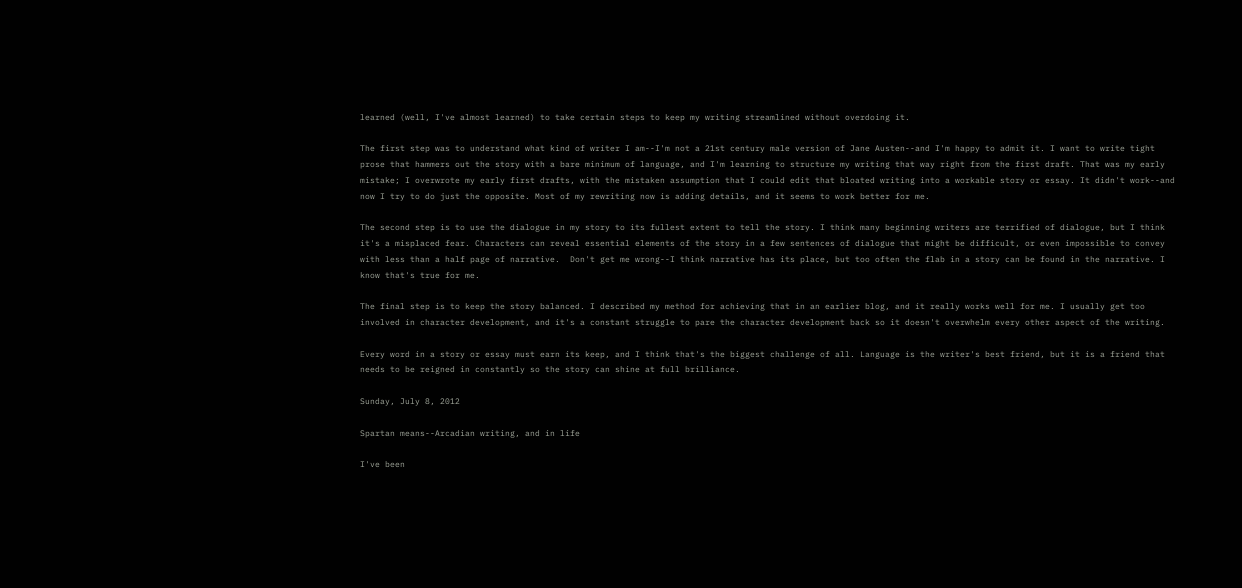learned (well, I've almost learned) to take certain steps to keep my writing streamlined without overdoing it.

The first step was to understand what kind of writer I am--I'm not a 21st century male version of Jane Austen--and I'm happy to admit it. I want to write tight prose that hammers out the story with a bare minimum of language, and I'm learning to structure my writing that way right from the first draft. That was my early mistake; I overwrote my early first drafts, with the mistaken assumption that I could edit that bloated writing into a workable story or essay. It didn't work--and now I try to do just the opposite. Most of my rewriting now is adding details, and it seems to work better for me.

The second step is to use the dialogue in my story to its fullest extent to tell the story. I think many beginning writers are terrified of dialogue, but I think it's a misplaced fear. Characters can reveal essential elements of the story in a few sentences of dialogue that might be difficult, or even impossible to convey with less than a half page of narrative.  Don't get me wrong--I think narrative has its place, but too often the flab in a story can be found in the narrative. I know that's true for me.

The final step is to keep the story balanced. I described my method for achieving that in an earlier blog, and it really works well for me. I usually get too involved in character development, and it's a constant struggle to pare the character development back so it doesn't overwhelm every other aspect of the writing.

Every word in a story or essay must earn its keep, and I think that's the biggest challenge of all. Language is the writer's best friend, but it is a friend that needs to be reigned in constantly so the story can shine at full brilliance.

Sunday, July 8, 2012

Spartan means--Arcadian writing, and in life

I've been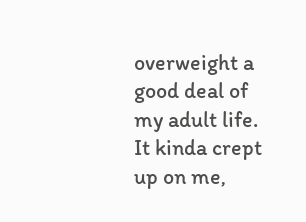overweight a good deal of my adult life. It kinda crept up on me,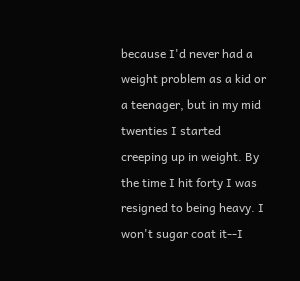because I'd never had a weight problem as a kid or a teenager, but in my mid twenties I started creeping up in weight. By the time I hit forty I was resigned to being heavy. I won't sugar coat it--I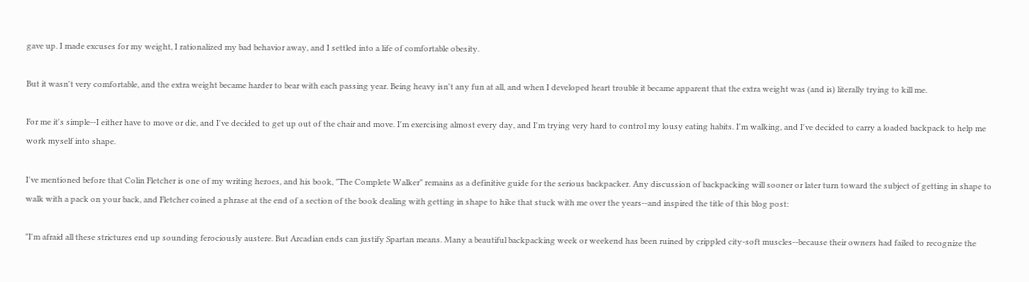gave up. I made excuses for my weight, I rationalized my bad behavior away, and I settled into a life of comfortable obesity.

But it wasn't very comfortable, and the extra weight became harder to bear with each passing year. Being heavy isn't any fun at all, and when I developed heart trouble it became apparent that the extra weight was (and is) literally trying to kill me.

For me it's simple--I either have to move or die, and I've decided to get up out of the chair and move. I'm exercising almost every day, and I'm trying very hard to control my lousy eating habits. I'm walking, and I've decided to carry a loaded backpack to help me work myself into shape.

I've mentioned before that Colin Fletcher is one of my writing heroes, and his book, "The Complete Walker" remains as a definitive guide for the serious backpacker. Any discussion of backpacking will sooner or later turn toward the subject of getting in shape to walk with a pack on your back, and Fletcher coined a phrase at the end of a section of the book dealing with getting in shape to hike that stuck with me over the years--and inspired the title of this blog post:

"I'm afraid all these strictures end up sounding ferociously austere. But Arcadian ends can justify Spartan means. Many a beautiful backpacking week or weekend has been ruined by crippled city-soft muscles--because their owners had failed to recognize the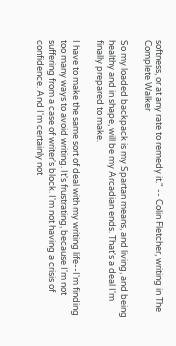softness, or at any rate to remedy it." -- Colin Fletcher, writing in The Complete Walker

So my loaded backpack is my Spartan means, and living, and being healthy and in shape, will be my Arcadian ends. That's a deal I'm finally prepared to make.

I have to make the same sort of deal with my writing life--I'm finding too many ways to avoid writing. It's frustrating, because I'm not suffering from a case of writer's block. I'm not having a crisis of confidence. And I'm certainly not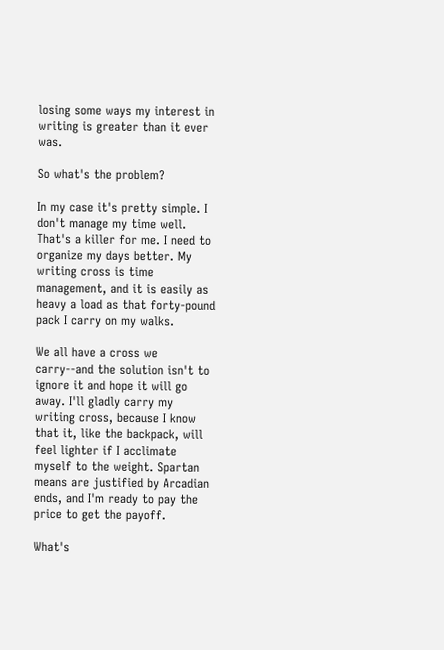losing some ways my interest in writing is greater than it ever was.

So what's the problem?

In my case it's pretty simple. I don't manage my time well. That's a killer for me. I need to organize my days better. My writing cross is time management, and it is easily as heavy a load as that forty-pound pack I carry on my walks.

We all have a cross we carry--and the solution isn't to ignore it and hope it will go away. I'll gladly carry my writing cross, because I know that it, like the backpack, will feel lighter if I acclimate myself to the weight. Spartan means are justified by Arcadian ends, and I'm ready to pay the price to get the payoff.

What's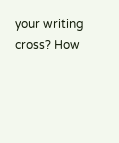your writing cross? How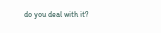do you deal with it?